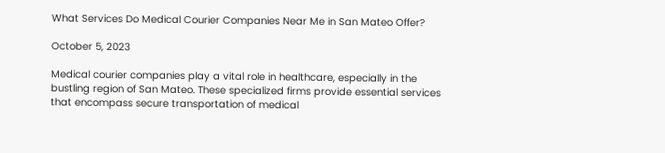What Services Do Medical Courier Companies Near Me in San Mateo Offer?

October 5, 2023

Medical courier companies play a vital role in healthcare, especially in the bustling region of San Mateo. These specialized firms provide essential services that encompass secure transportation of medical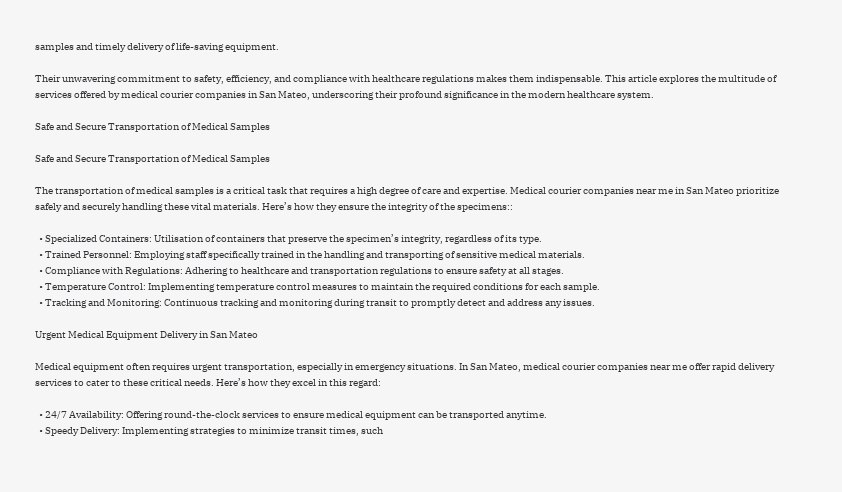samples and timely delivery of life-saving equipment.

Their unwavering commitment to safety, efficiency, and compliance with healthcare regulations makes them indispensable. This article explores the multitude of services offered by medical courier companies in San Mateo, underscoring their profound significance in the modern healthcare system.

Safe and Secure Transportation of Medical Samples

Safe and Secure Transportation of Medical Samples

The transportation of medical samples is a critical task that requires a high degree of care and expertise. Medical courier companies near me in San Mateo prioritize safely and securely handling these vital materials. Here’s how they ensure the integrity of the specimens::

  • Specialized Containers: Utilisation of containers that preserve the specimen’s integrity, regardless of its type.
  • Trained Personnel: Employing staff specifically trained in the handling and transporting of sensitive medical materials.
  • Compliance with Regulations: Adhering to healthcare and transportation regulations to ensure safety at all stages.
  • Temperature Control: Implementing temperature control measures to maintain the required conditions for each sample.
  • Tracking and Monitoring: Continuous tracking and monitoring during transit to promptly detect and address any issues.

Urgent Medical Equipment Delivery in San Mateo

Medical equipment often requires urgent transportation, especially in emergency situations. In San Mateo, medical courier companies near me offer rapid delivery services to cater to these critical needs. Here’s how they excel in this regard:

  • 24/7 Availability: Offering round-the-clock services to ensure medical equipment can be transported anytime.
  • Speedy Delivery: Implementing strategies to minimize transit times, such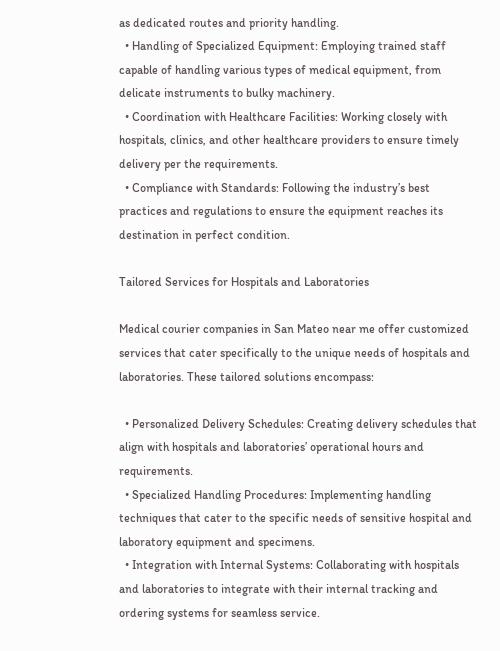as dedicated routes and priority handling.
  • Handling of Specialized Equipment: Employing trained staff capable of handling various types of medical equipment, from delicate instruments to bulky machinery.
  • Coordination with Healthcare Facilities: Working closely with hospitals, clinics, and other healthcare providers to ensure timely delivery per the requirements.
  • Compliance with Standards: Following the industry’s best practices and regulations to ensure the equipment reaches its destination in perfect condition.

Tailored Services for Hospitals and Laboratories

Medical courier companies in San Mateo near me offer customized services that cater specifically to the unique needs of hospitals and laboratories. These tailored solutions encompass:

  • Personalized Delivery Schedules: Creating delivery schedules that align with hospitals and laboratories’ operational hours and requirements.
  • Specialized Handling Procedures: Implementing handling techniques that cater to the specific needs of sensitive hospital and laboratory equipment and specimens.
  • Integration with Internal Systems: Collaborating with hospitals and laboratories to integrate with their internal tracking and ordering systems for seamless service.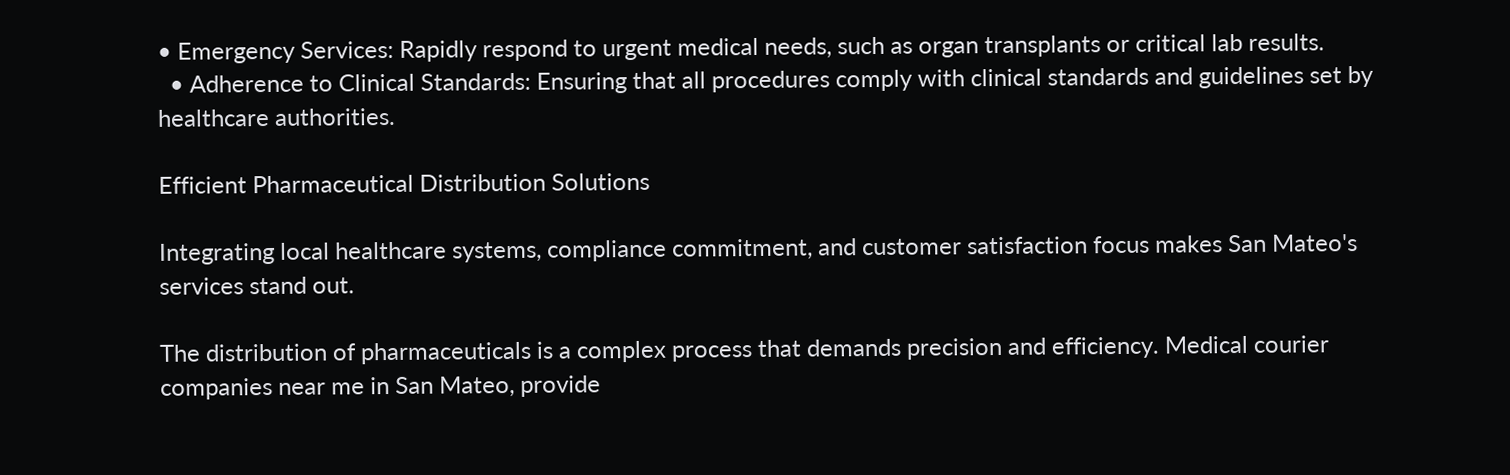• Emergency Services: Rapidly respond to urgent medical needs, such as organ transplants or critical lab results.
  • Adherence to Clinical Standards: Ensuring that all procedures comply with clinical standards and guidelines set by healthcare authorities.

Efficient Pharmaceutical Distribution Solutions

Integrating local healthcare systems, compliance commitment, and customer satisfaction focus makes San Mateo's services stand out.

The distribution of pharmaceuticals is a complex process that demands precision and efficiency. Medical courier companies near me in San Mateo, provide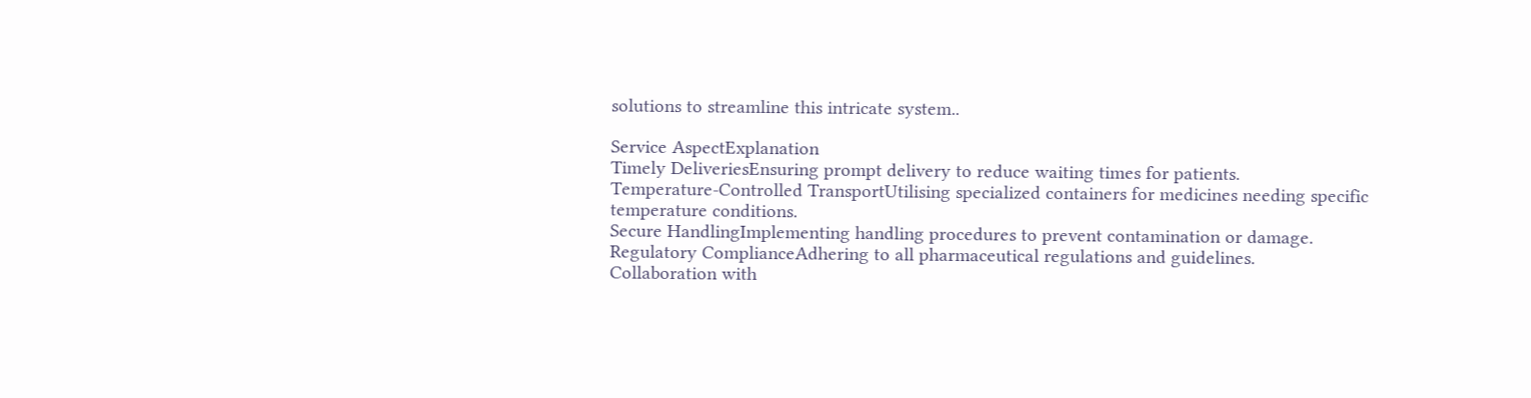solutions to streamline this intricate system..

Service AspectExplanation
Timely DeliveriesEnsuring prompt delivery to reduce waiting times for patients.
Temperature-Controlled TransportUtilising specialized containers for medicines needing specific temperature conditions.
Secure HandlingImplementing handling procedures to prevent contamination or damage.
Regulatory ComplianceAdhering to all pharmaceutical regulations and guidelines.
Collaboration with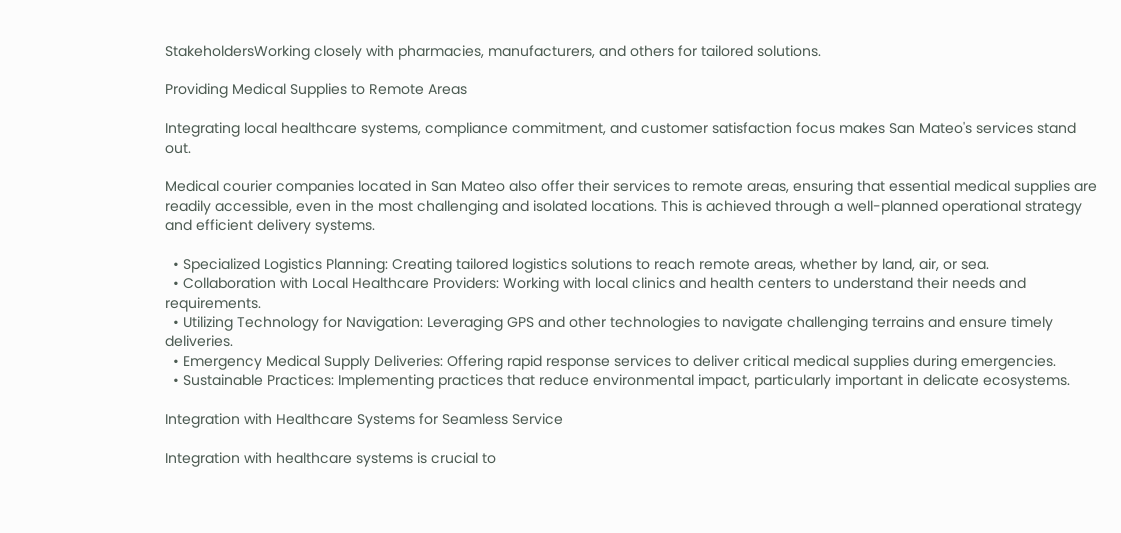StakeholdersWorking closely with pharmacies, manufacturers, and others for tailored solutions.

Providing Medical Supplies to Remote Areas

Integrating local healthcare systems, compliance commitment, and customer satisfaction focus makes San Mateo's services stand out.

Medical courier companies located in San Mateo also offer their services to remote areas, ensuring that essential medical supplies are readily accessible, even in the most challenging and isolated locations. This is achieved through a well-planned operational strategy and efficient delivery systems.

  • Specialized Logistics Planning: Creating tailored logistics solutions to reach remote areas, whether by land, air, or sea.
  • Collaboration with Local Healthcare Providers: Working with local clinics and health centers to understand their needs and requirements.
  • Utilizing Technology for Navigation: Leveraging GPS and other technologies to navigate challenging terrains and ensure timely deliveries.
  • Emergency Medical Supply Deliveries: Offering rapid response services to deliver critical medical supplies during emergencies.
  • Sustainable Practices: Implementing practices that reduce environmental impact, particularly important in delicate ecosystems.

Integration with Healthcare Systems for Seamless Service

Integration with healthcare systems is crucial to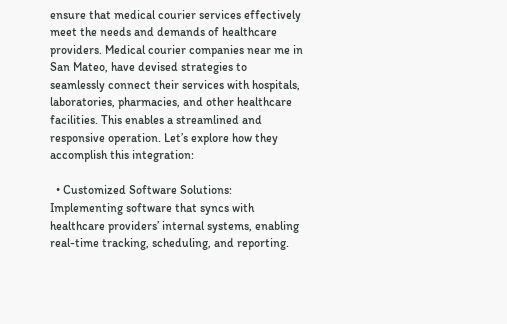ensure that medical courier services effectively meet the needs and demands of healthcare providers. Medical courier companies near me in San Mateo, have devised strategies to seamlessly connect their services with hospitals, laboratories, pharmacies, and other healthcare facilities. This enables a streamlined and responsive operation. Let’s explore how they accomplish this integration:

  • Customized Software Solutions: Implementing software that syncs with healthcare providers’ internal systems, enabling real-time tracking, scheduling, and reporting.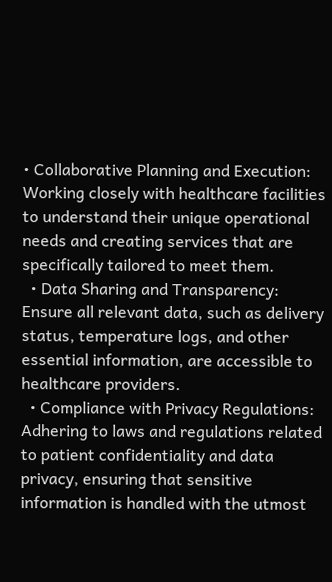• Collaborative Planning and Execution: Working closely with healthcare facilities to understand their unique operational needs and creating services that are specifically tailored to meet them.
  • Data Sharing and Transparency: Ensure all relevant data, such as delivery status, temperature logs, and other essential information, are accessible to healthcare providers.
  • Compliance with Privacy Regulations: Adhering to laws and regulations related to patient confidentiality and data privacy, ensuring that sensitive information is handled with the utmost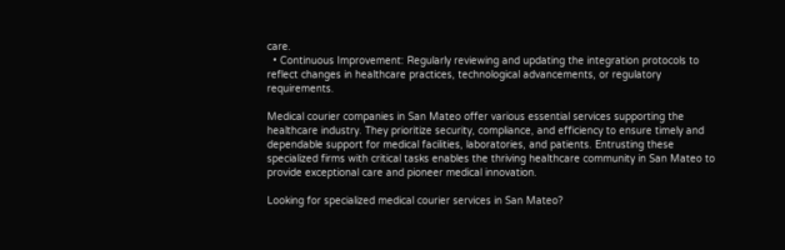care.
  • Continuous Improvement: Regularly reviewing and updating the integration protocols to reflect changes in healthcare practices, technological advancements, or regulatory requirements.

Medical courier companies in San Mateo offer various essential services supporting the healthcare industry. They prioritize security, compliance, and efficiency to ensure timely and dependable support for medical facilities, laboratories, and patients. Entrusting these specialized firms with critical tasks enables the thriving healthcare community in San Mateo to provide exceptional care and pioneer medical innovation.

Looking for specialized medical courier services in San Mateo?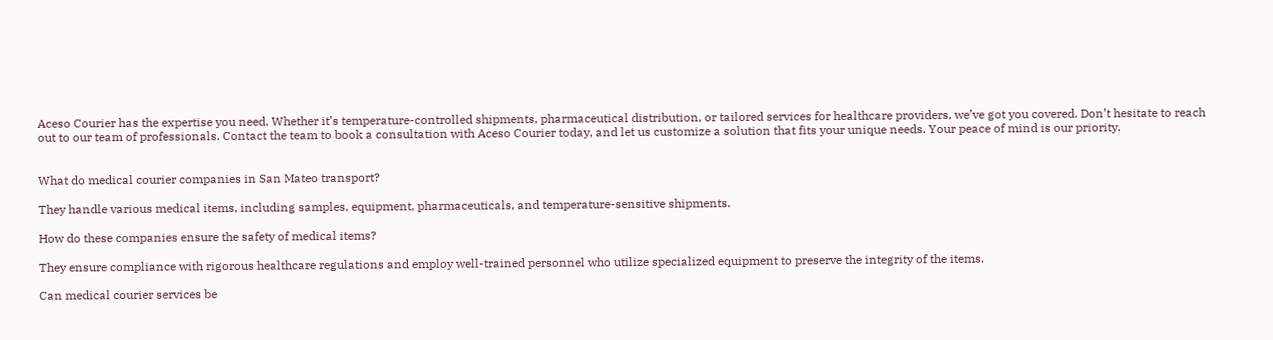Aceso Courier has the expertise you need. Whether it’s temperature-controlled shipments, pharmaceutical distribution, or tailored services for healthcare providers, we’ve got you covered. Don’t hesitate to reach out to our team of professionals. Contact the team to book a consultation with Aceso Courier today, and let us customize a solution that fits your unique needs. Your peace of mind is our priority.


What do medical courier companies in San Mateo transport?

They handle various medical items, including samples, equipment, pharmaceuticals, and temperature-sensitive shipments.

How do these companies ensure the safety of medical items?

They ensure compliance with rigorous healthcare regulations and employ well-trained personnel who utilize specialized equipment to preserve the integrity of the items.

Can medical courier services be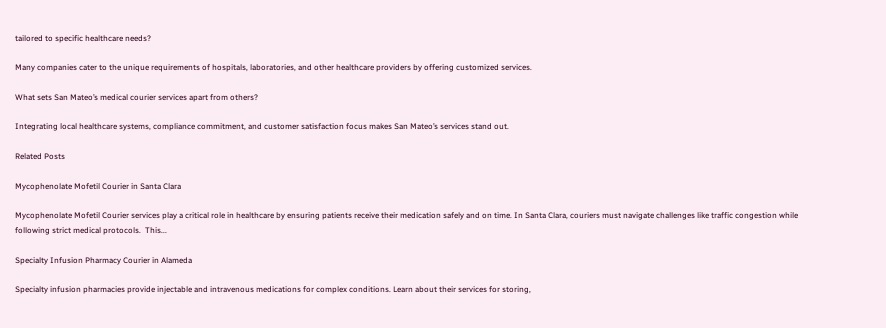tailored to specific healthcare needs?

Many companies cater to the unique requirements of hospitals, laboratories, and other healthcare providers by offering customized services.

What sets San Mateo’s medical courier services apart from others?

Integrating local healthcare systems, compliance commitment, and customer satisfaction focus makes San Mateo’s services stand out.

Related Posts

Mycophenolate Mofetil Courier in Santa Clara

Mycophenolate Mofetil Courier services play a critical role in healthcare by ensuring patients receive their medication safely and on time. In Santa Clara, couriers must navigate challenges like traffic congestion while following strict medical protocols.  This...

Specialty Infusion Pharmacy Courier in Alameda

Specialty infusion pharmacies provide injectable and intravenous medications for complex conditions. Learn about their services for storing,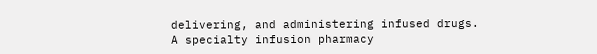delivering, and administering infused drugs. A specialty infusion pharmacy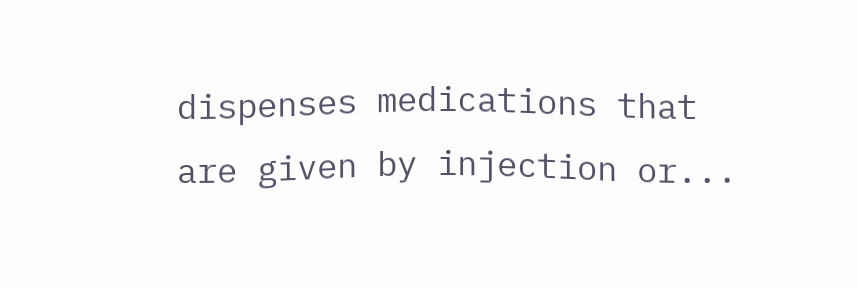dispenses medications that are given by injection or...